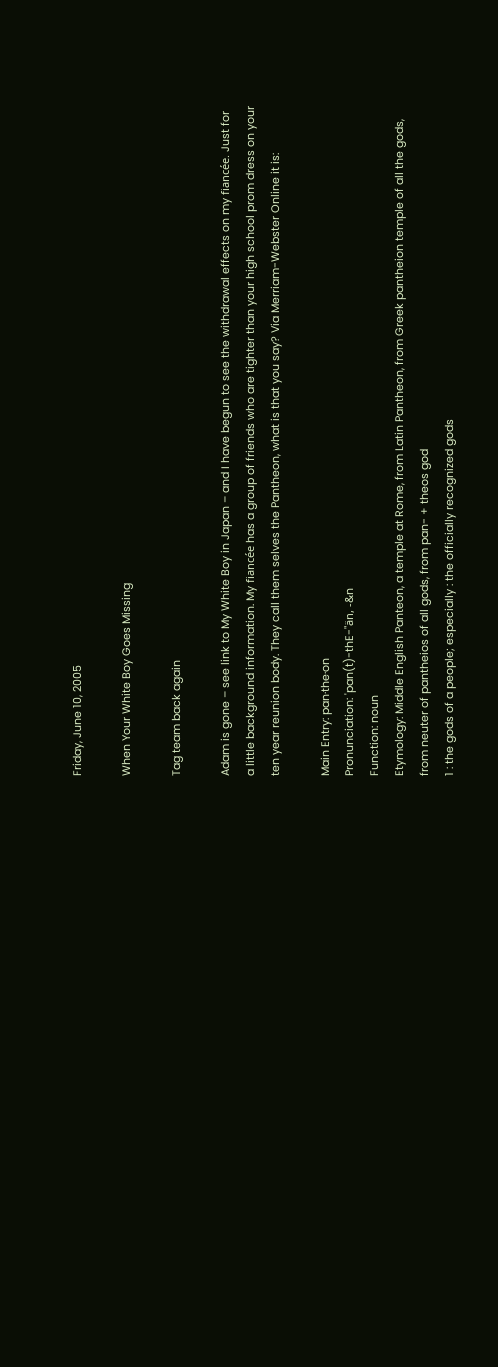Friday, June 10, 2005

When Your White Boy Goes Missing

Tag team back again

Adam is gone – see link to My White Boy in Japan – and I have begun to see the withdrawal effects on my fiancée. Just for a little background information. My fiancée has a group of friends who are tighter than your high school prom dress on your ten year reunion body. They call them selves the Pantheon, what is that you say? Via Merriam-Webster Online it is:

Main Entry: pan·the·on
Pronunciation: 'pan(t)-thE-"än, -&n
Function: noun
Etymology: Middle English Panteon, a temple at Rome, from Latin Pantheon, from Greek pantheion temple of all the gods, from neuter of pantheios of all gods, from pan- + theos god
1 : the gods of a people; especially : the officially recognized gods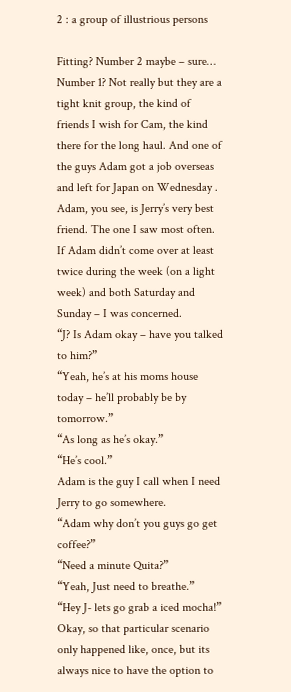2 : a group of illustrious persons

Fitting? Number 2 maybe – sure… Number 1? Not really but they are a tight knit group, the kind of friends I wish for Cam, the kind there for the long haul. And one of the guys Adam got a job overseas and left for Japan on Wednesday . Adam, you see, is Jerry’s very best friend. The one I saw most often. If Adam didn’t come over at least twice during the week (on a light week) and both Saturday and Sunday – I was concerned.
“J? Is Adam okay – have you talked to him?”
“Yeah, he’s at his moms house today – he’ll probably be by tomorrow.”
“As long as he’s okay.”
“He’s cool.”
Adam is the guy I call when I need Jerry to go somewhere.
“Adam why don’t you guys go get coffee?”
“Need a minute Quita?”
“Yeah, Just need to breathe.”
“Hey J- lets go grab a iced mocha!”
Okay, so that particular scenario only happened like, once, but its always nice to have the option to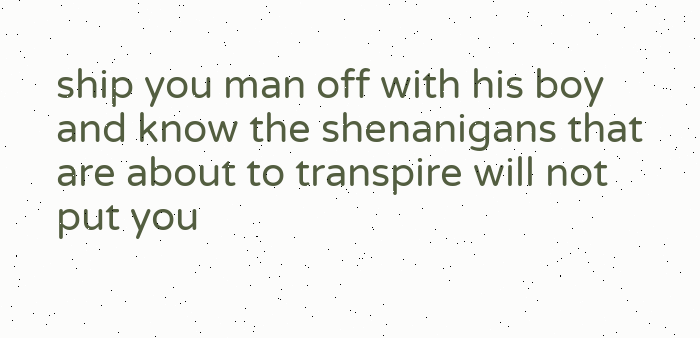ship you man off with his boy and know the shenanigans that are about to transpire will not put you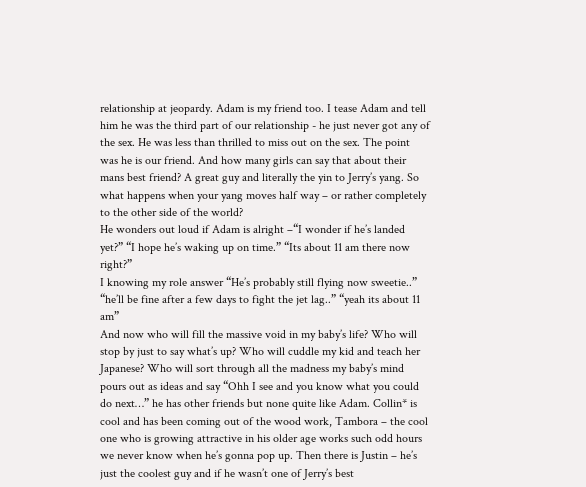relationship at jeopardy. Adam is my friend too. I tease Adam and tell him he was the third part of our relationship - he just never got any of the sex. He was less than thrilled to miss out on the sex. The point was he is our friend. And how many girls can say that about their mans best friend? A great guy and literally the yin to Jerry’s yang. So what happens when your yang moves half way – or rather completely to the other side of the world?
He wonders out loud if Adam is alright –“I wonder if he’s landed yet?” “I hope he’s waking up on time.” “Its about 11 am there now right?”
I knowing my role answer “He’s probably still flying now sweetie..” “he’ll be fine after a few days to fight the jet lag..” “yeah its about 11 am”
And now who will fill the massive void in my baby’s life? Who will stop by just to say what’s up? Who will cuddle my kid and teach her Japanese? Who will sort through all the madness my baby’s mind pours out as ideas and say “Ohh I see and you know what you could do next…” he has other friends but none quite like Adam. Collin* is cool and has been coming out of the wood work, Tambora – the cool one who is growing attractive in his older age works such odd hours we never know when he’s gonna pop up. Then there is Justin – he’s just the coolest guy and if he wasn’t one of Jerry’s best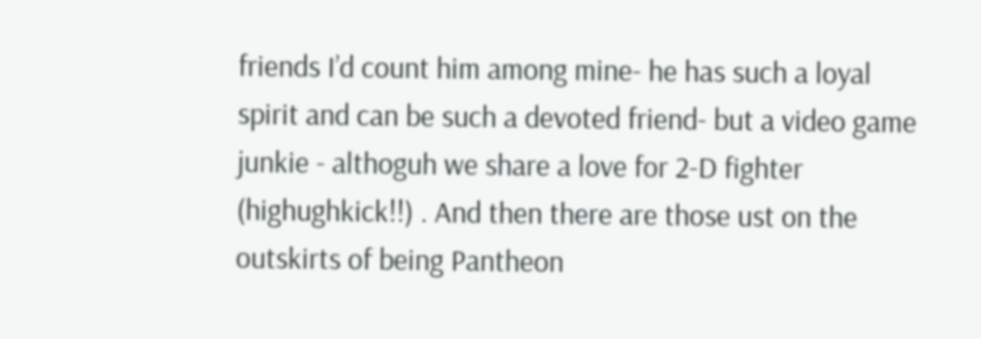friends I’d count him among mine- he has such a loyal spirit and can be such a devoted friend- but a video game junkie - althoguh we share a love for 2-D fighter (highughkick!!) . And then there are those ust on the outskirts of being Pantheon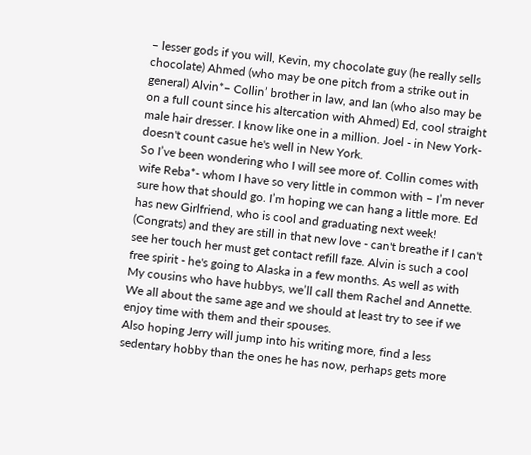– lesser gods if you will, Kevin, my chocolate guy (he really sells chocolate) Ahmed (who may be one pitch from a strike out in general) Alvin*– Collin’ brother in law, and Ian (who also may be on a full count since his altercation with Ahmed) Ed, cool straight male hair dresser. I know like one in a million. Joel - in New York- doesn't count casue he's well in New York.
So I’ve been wondering who I will see more of. Collin comes with wife Reba*- whom I have so very little in common with – I’m never sure how that should go. I’m hoping we can hang a little more. Ed has new Girlfriend, who is cool and graduating next week! (Congrats) and they are still in that new love - can't breathe if I can't see her touch her must get contact refill faze. Alvin is such a cool free spirit - he's going to Alaska in a few months. As well as with My cousins who have hubbys, we’ll call them Rachel and Annette. We all about the same age and we should at least try to see if we enjoy time with them and their spouses.
Also hoping Jerry will jump into his writing more, find a less sedentary hobby than the ones he has now, perhaps gets more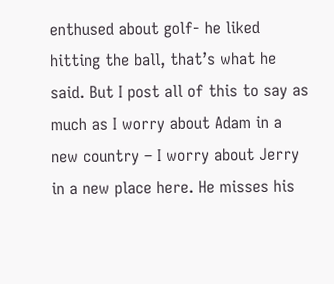enthused about golf- he liked hitting the ball, that’s what he said. But I post all of this to say as much as I worry about Adam in a new country – I worry about Jerry in a new place here. He misses his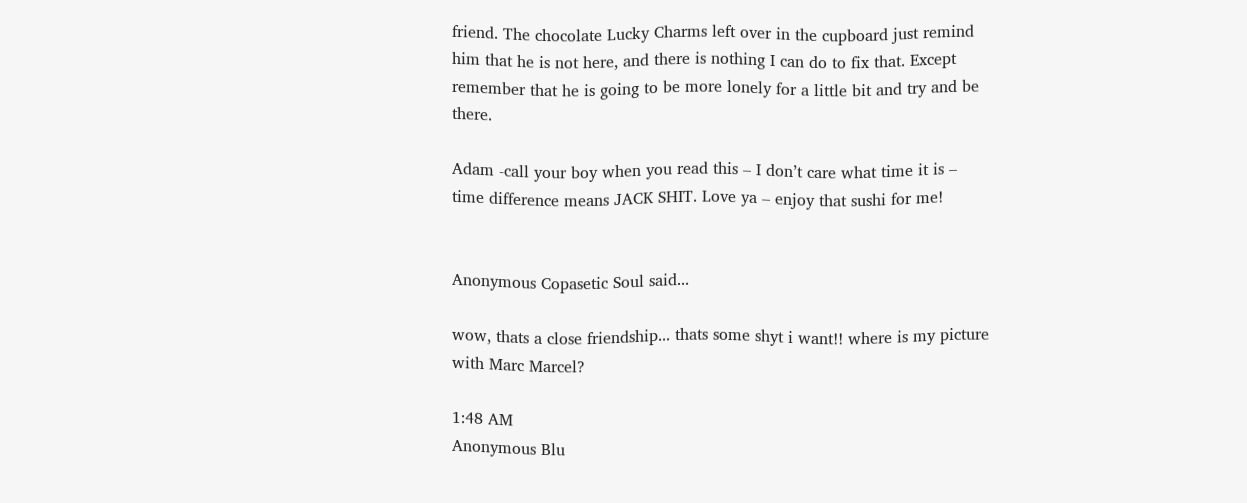friend. The chocolate Lucky Charms left over in the cupboard just remind him that he is not here, and there is nothing I can do to fix that. Except remember that he is going to be more lonely for a little bit and try and be there.

Adam -call your boy when you read this – I don’t care what time it is – time difference means JACK SHIT. Love ya – enjoy that sushi for me!


Anonymous Copasetic Soul said...

wow, thats a close friendship... thats some shyt i want!! where is my picture with Marc Marcel?

1:48 AM
Anonymous Blu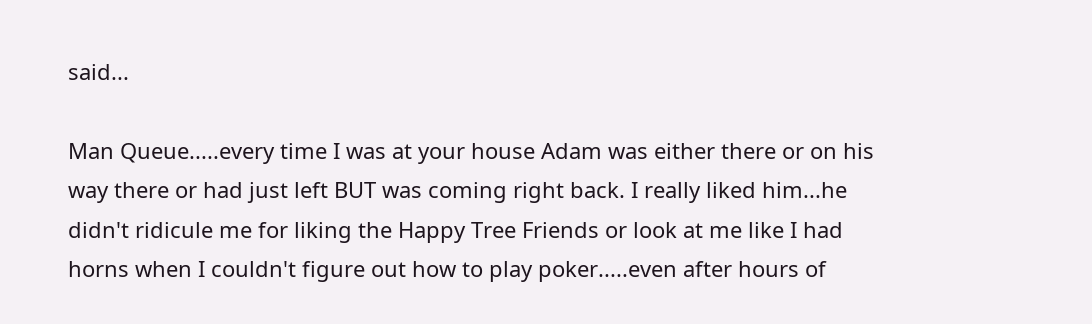said...

Man Queue.....every time I was at your house Adam was either there or on his way there or had just left BUT was coming right back. I really liked him...he didn't ridicule me for liking the Happy Tree Friends or look at me like I had horns when I couldn't figure out how to play poker.....even after hours of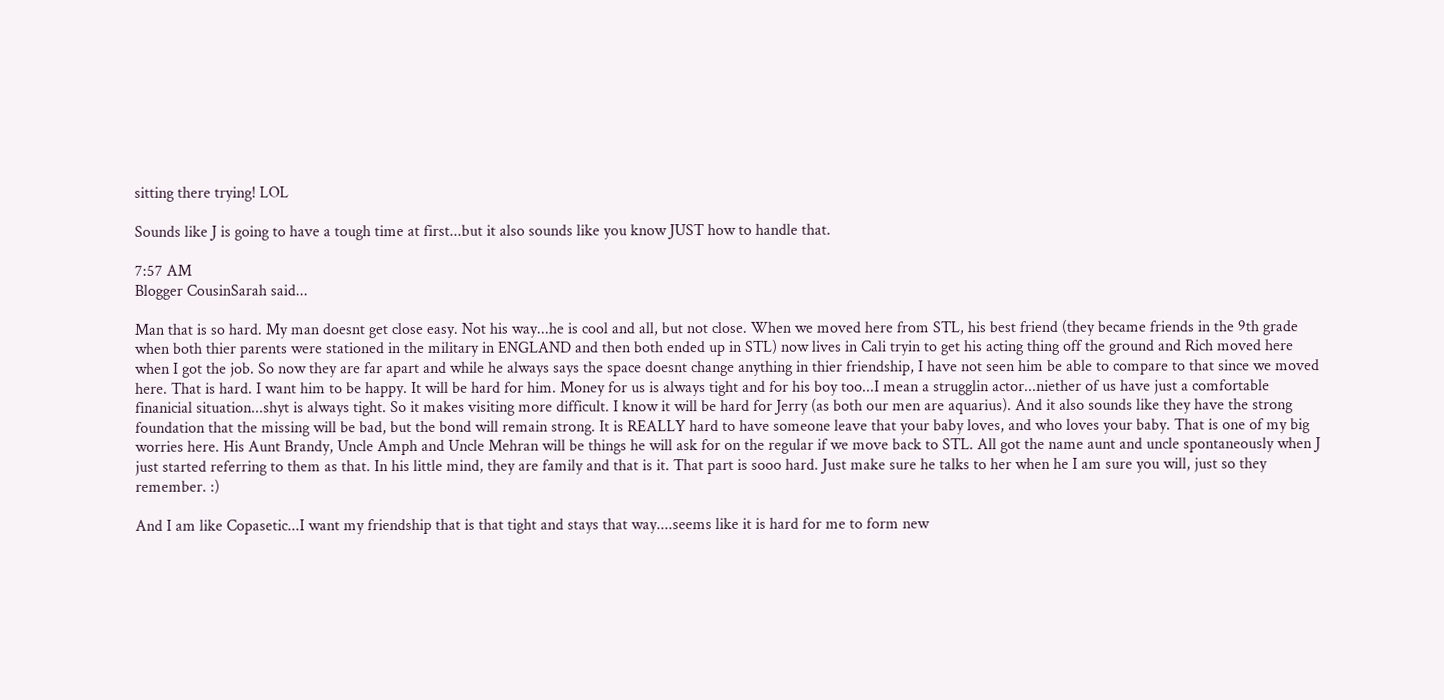sitting there trying! LOL

Sounds like J is going to have a tough time at first...but it also sounds like you know JUST how to handle that.

7:57 AM
Blogger CousinSarah said...

Man that is so hard. My man doesnt get close easy. Not his way...he is cool and all, but not close. When we moved here from STL, his best friend (they became friends in the 9th grade when both thier parents were stationed in the military in ENGLAND and then both ended up in STL) now lives in Cali tryin to get his acting thing off the ground and Rich moved here when I got the job. So now they are far apart and while he always says the space doesnt change anything in thier friendship, I have not seen him be able to compare to that since we moved here. That is hard. I want him to be happy. It will be hard for him. Money for us is always tight and for his boy too...I mean a strugglin actor...niether of us have just a comfortable finanicial situation...shyt is always tight. So it makes visiting more difficult. I know it will be hard for Jerry (as both our men are aquarius). And it also sounds like they have the strong foundation that the missing will be bad, but the bond will remain strong. It is REALLY hard to have someone leave that your baby loves, and who loves your baby. That is one of my big worries here. His Aunt Brandy, Uncle Amph and Uncle Mehran will be things he will ask for on the regular if we move back to STL. All got the name aunt and uncle spontaneously when J just started referring to them as that. In his little mind, they are family and that is it. That part is sooo hard. Just make sure he talks to her when he I am sure you will, just so they remember. :)

And I am like Copasetic...I want my friendship that is that tight and stays that way....seems like it is hard for me to form new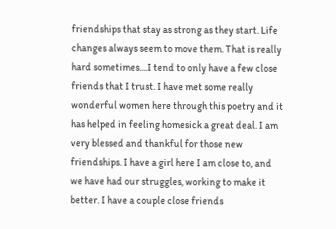friendships that stay as strong as they start. Life changes always seem to move them. That is really hard sometimes....I tend to only have a few close friends that I trust. I have met some really wonderful women here through this poetry and it has helped in feeling homesick a great deal. I am very blessed and thankful for those new friendships. I have a girl here I am close to, and we have had our struggles, working to make it better. I have a couple close friends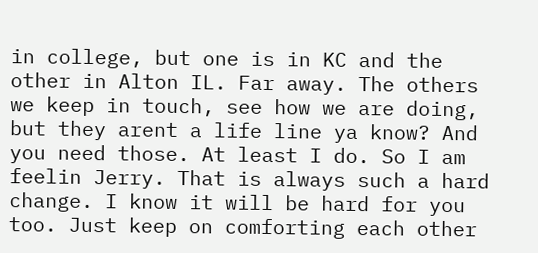in college, but one is in KC and the other in Alton IL. Far away. The others we keep in touch, see how we are doing, but they arent a life line ya know? And you need those. At least I do. So I am feelin Jerry. That is always such a hard change. I know it will be hard for you too. Just keep on comforting each other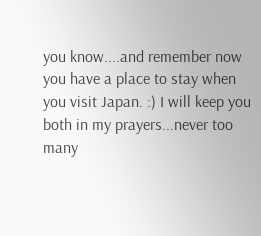you know....and remember now you have a place to stay when you visit Japan. :) I will keep you both in my prayers...never too many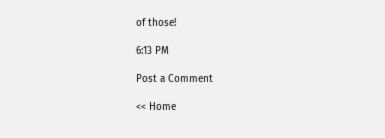of those!

6:13 PM

Post a Comment

<< Home